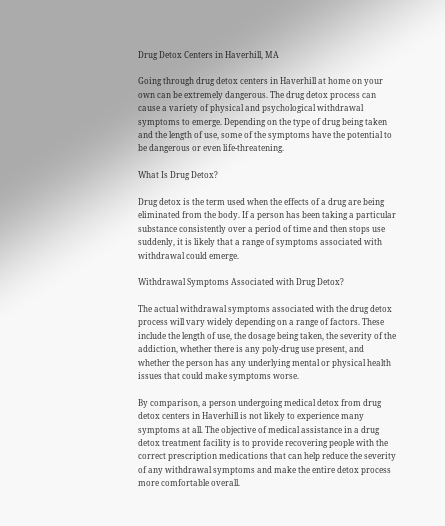Drug Detox Centers in Haverhill, MA

Going through drug detox centers in Haverhill at home on your own can be extremely dangerous. The drug detox process can cause a variety of physical and psychological withdrawal symptoms to emerge. Depending on the type of drug being taken and the length of use, some of the symptoms have the potential to be dangerous or even life-threatening.

What Is Drug Detox?

Drug detox is the term used when the effects of a drug are being eliminated from the body. If a person has been taking a particular substance consistently over a period of time and then stops use suddenly, it is likely that a range of symptoms associated with withdrawal could emerge.

Withdrawal Symptoms Associated with Drug Detox?

The actual withdrawal symptoms associated with the drug detox process will vary widely depending on a range of factors. These include the length of use, the dosage being taken, the severity of the addiction, whether there is any poly-drug use present, and whether the person has any underlying mental or physical health issues that could make symptoms worse.

By comparison, a person undergoing medical detox from drug detox centers in Haverhill is not likely to experience many symptoms at all. The objective of medical assistance in a drug detox treatment facility is to provide recovering people with the correct prescription medications that can help reduce the severity of any withdrawal symptoms and make the entire detox process more comfortable overall.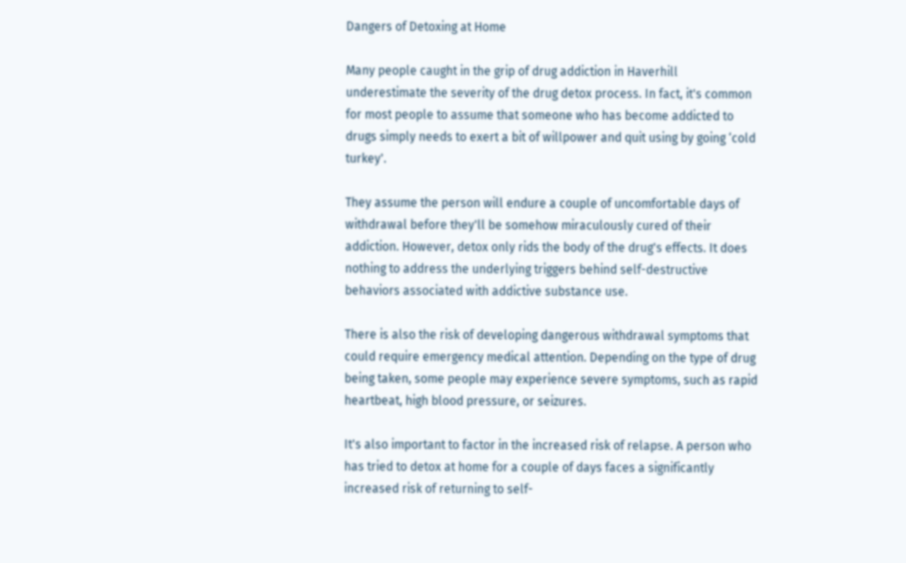Dangers of Detoxing at Home

Many people caught in the grip of drug addiction in Haverhill underestimate the severity of the drug detox process. In fact, it's common for most people to assume that someone who has become addicted to drugs simply needs to exert a bit of willpower and quit using by going ‘cold turkey'.

They assume the person will endure a couple of uncomfortable days of withdrawal before they'll be somehow miraculously cured of their addiction. However, detox only rids the body of the drug's effects. It does nothing to address the underlying triggers behind self-destructive behaviors associated with addictive substance use.

There is also the risk of developing dangerous withdrawal symptoms that could require emergency medical attention. Depending on the type of drug being taken, some people may experience severe symptoms, such as rapid heartbeat, high blood pressure, or seizures.

It's also important to factor in the increased risk of relapse. A person who has tried to detox at home for a couple of days faces a significantly increased risk of returning to self-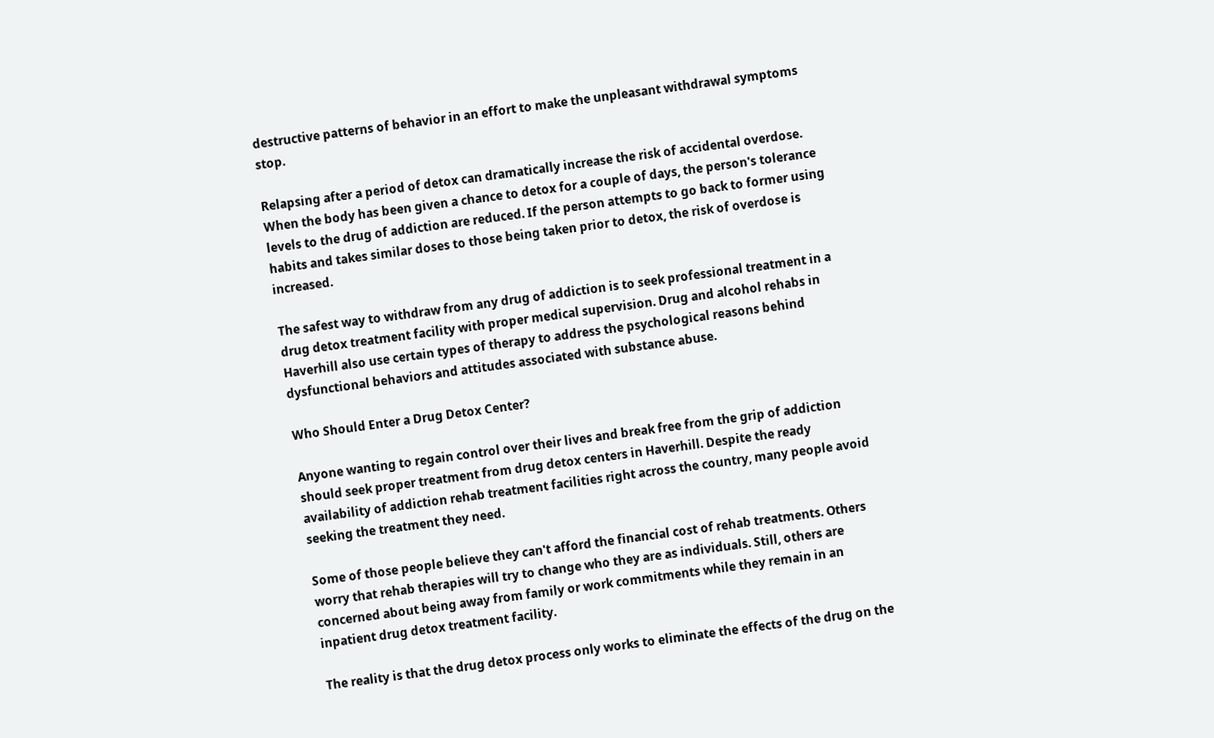destructive patterns of behavior in an effort to make the unpleasant withdrawal symptoms stop.

Relapsing after a period of detox can dramatically increase the risk of accidental overdose. When the body has been given a chance to detox for a couple of days, the person's tolerance levels to the drug of addiction are reduced. If the person attempts to go back to former using habits and takes similar doses to those being taken prior to detox, the risk of overdose is increased.

The safest way to withdraw from any drug of addiction is to seek professional treatment in a drug detox treatment facility with proper medical supervision. Drug and alcohol rehabs in Haverhill also use certain types of therapy to address the psychological reasons behind dysfunctional behaviors and attitudes associated with substance abuse.

Who Should Enter a Drug Detox Center?

Anyone wanting to regain control over their lives and break free from the grip of addiction should seek proper treatment from drug detox centers in Haverhill. Despite the ready availability of addiction rehab treatment facilities right across the country, many people avoid seeking the treatment they need.

Some of those people believe they can't afford the financial cost of rehab treatments. Others worry that rehab therapies will try to change who they are as individuals. Still, others are concerned about being away from family or work commitments while they remain in an inpatient drug detox treatment facility.

The reality is that the drug detox process only works to eliminate the effects of the drug on the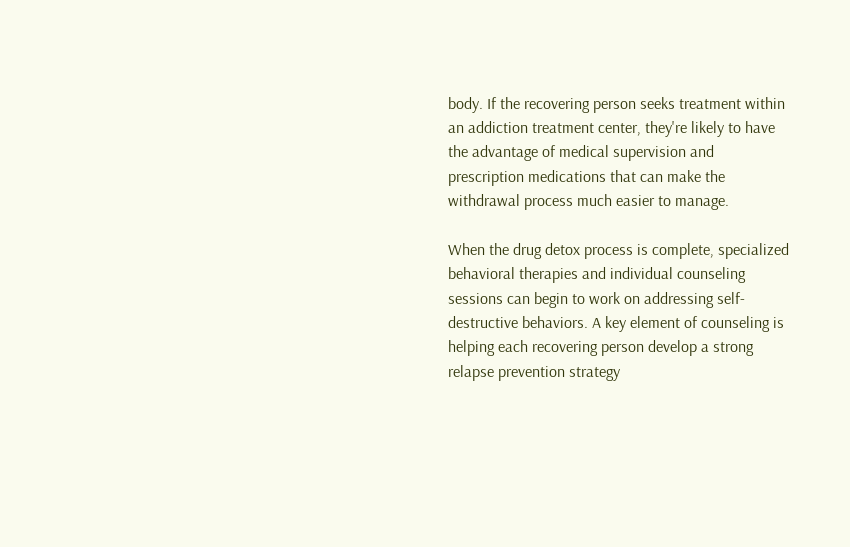body. If the recovering person seeks treatment within an addiction treatment center, they're likely to have the advantage of medical supervision and prescription medications that can make the withdrawal process much easier to manage.

When the drug detox process is complete, specialized behavioral therapies and individual counseling sessions can begin to work on addressing self-destructive behaviors. A key element of counseling is helping each recovering person develop a strong relapse prevention strategy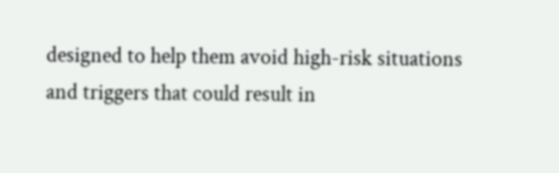designed to help them avoid high-risk situations and triggers that could result in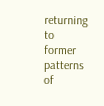returning to former patterns of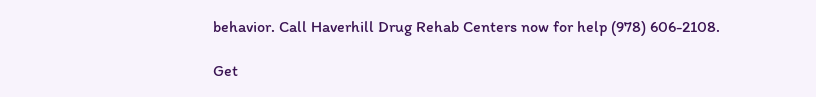behavior. Call Haverhill Drug Rehab Centers now for help (978) 606-2108.

Get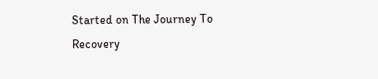Started on The Journey To Recovery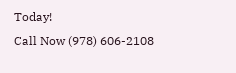Today!
Call Now (978) 606-2108